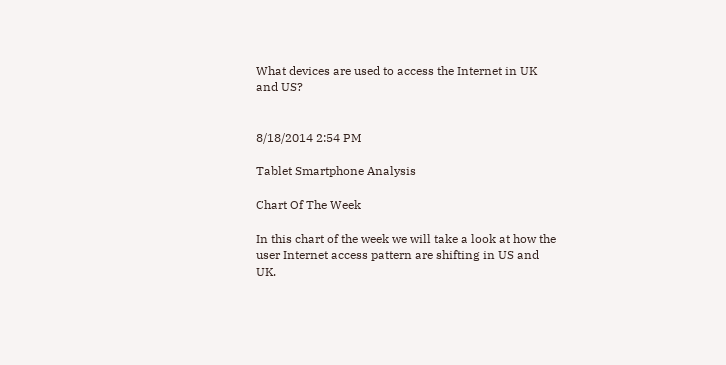What devices are used to access the Internet in UK and US?


8/18/2014 2:54 PM

Tablet Smartphone Analysis

Chart Of The Week

In this chart of the week we will take a look at how the user Internet access pattern are shifting in US and UK.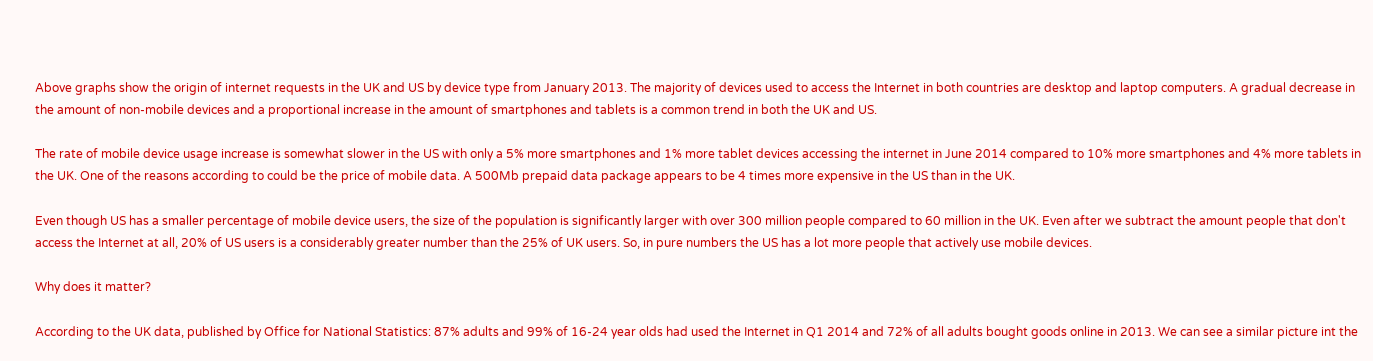Above graphs show the origin of internet requests in the UK and US by device type from January 2013. The majority of devices used to access the Internet in both countries are desktop and laptop computers. A gradual decrease in the amount of non-mobile devices and a proportional increase in the amount of smartphones and tablets is a common trend in both the UK and US.

The rate of mobile device usage increase is somewhat slower in the US with only a 5% more smartphones and 1% more tablet devices accessing the internet in June 2014 compared to 10% more smartphones and 4% more tablets in the UK. One of the reasons according to could be the price of mobile data. A 500Mb prepaid data package appears to be 4 times more expensive in the US than in the UK.

Even though US has a smaller percentage of mobile device users, the size of the population is significantly larger with over 300 million people compared to 60 million in the UK. Even after we subtract the amount people that don't access the Internet at all, 20% of US users is a considerably greater number than the 25% of UK users. So, in pure numbers the US has a lot more people that actively use mobile devices.

Why does it matter?

According to the UK data, published by Office for National Statistics: 87% adults and 99% of 16-24 year olds had used the Internet in Q1 2014 and 72% of all adults bought goods online in 2013. We can see a similar picture int the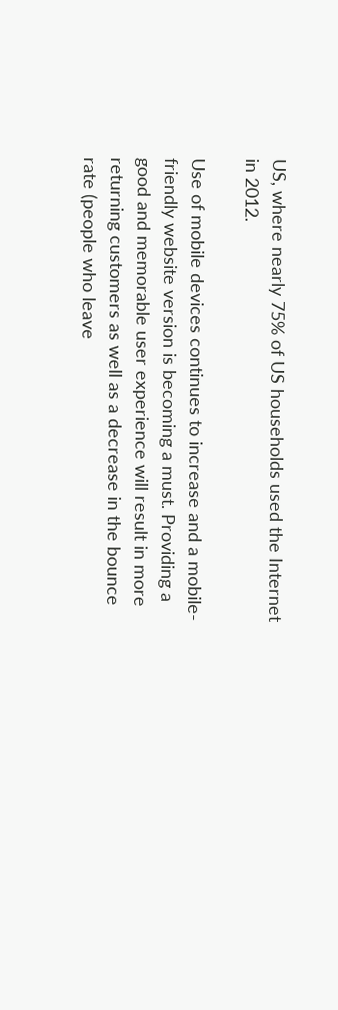US, where nearly 75% of US households used the Internet in 2012.

Use of mobile devices continues to increase and a mobile-friendly website version is becoming a must. Providing a good and memorable user experience will result in more returning customers as well as a decrease in the bounce rate (people who leave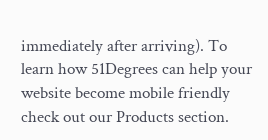immediately after arriving). To learn how 51Degrees can help your website become mobile friendly check out our Products section.